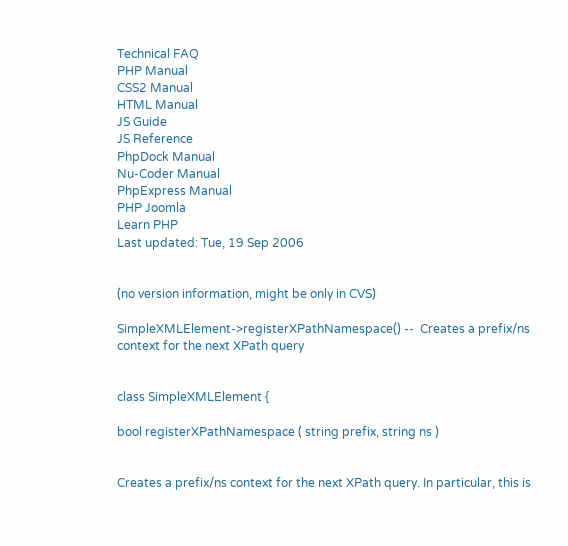Technical FAQ
PHP Manual
CSS2 Manual
HTML Manual
JS Guide
JS Reference
PhpDock Manual
Nu-Coder Manual
PhpExpress Manual
PHP Joomla
Learn PHP
Last updated: Tue, 19 Sep 2006


(no version information, might be only in CVS)

SimpleXMLElement->registerXPathNamespace() --  Creates a prefix/ns context for the next XPath query


class SimpleXMLElement {

bool registerXPathNamespace ( string prefix, string ns )


Creates a prefix/ns context for the next XPath query. In particular, this is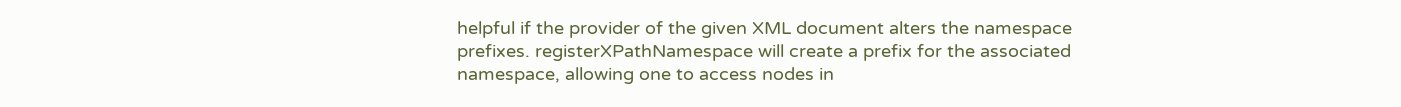helpful if the provider of the given XML document alters the namespace prefixes. registerXPathNamespace will create a prefix for the associated namespace, allowing one to access nodes in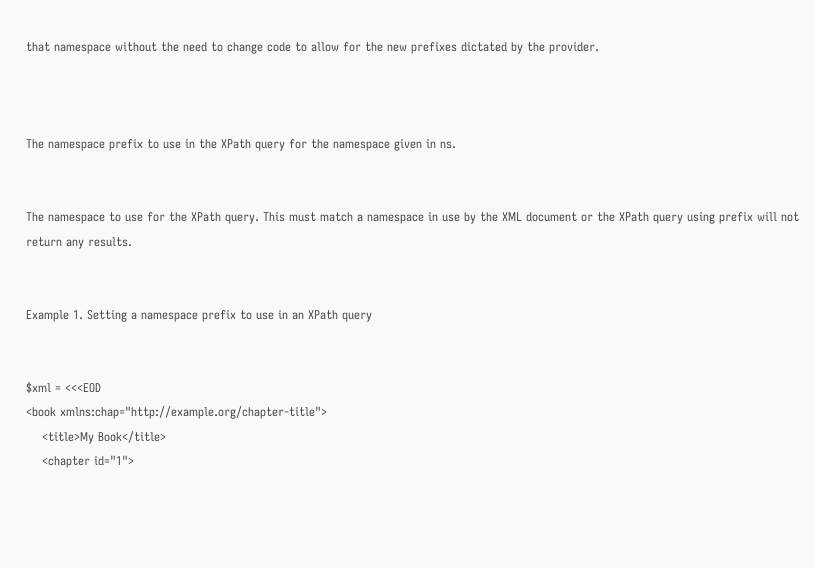that namespace without the need to change code to allow for the new prefixes dictated by the provider.



The namespace prefix to use in the XPath query for the namespace given in ns.


The namespace to use for the XPath query. This must match a namespace in use by the XML document or the XPath query using prefix will not return any results.


Example 1. Setting a namespace prefix to use in an XPath query


$xml = <<<EOD
<book xmlns:chap="http://example.org/chapter-title">
    <title>My Book</title>
    <chapter id="1">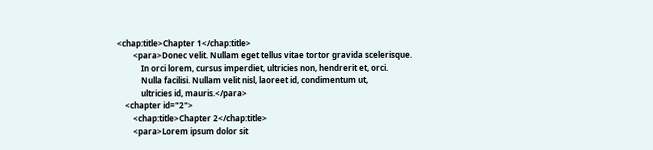<chap:title>Chapter 1</chap:title>
        <para>Donec velit. Nullam eget tellus vitae tortor gravida scelerisque.
            In orci lorem, cursus imperdiet, ultricies non, hendrerit et, orci.
            Nulla facilisi. Nullam velit nisl, laoreet id, condimentum ut,
            ultricies id, mauris.</para>
    <chapter id="2">
        <chap:title>Chapter 2</chap:title>
        <para>Lorem ipsum dolor sit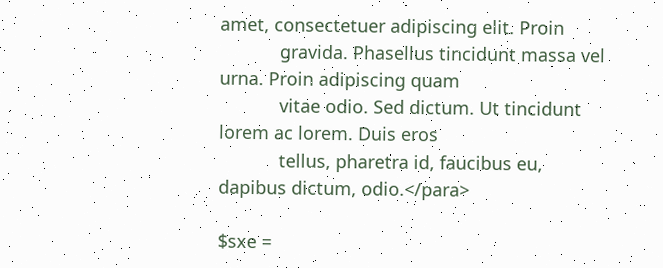amet, consectetuer adipiscing elit. Proin
            gravida. Phasellus tincidunt massa vel urna. Proin adipiscing quam
            vitae odio. Sed dictum. Ut tincidunt lorem ac lorem. Duis eros
            tellus, pharetra id, faucibus eu, dapibus dictum, odio.</para>

$sxe =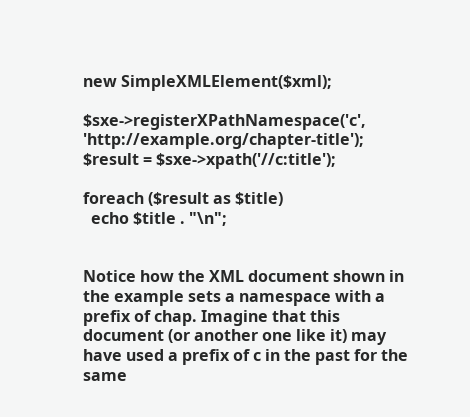new SimpleXMLElement($xml);

$sxe->registerXPathNamespace('c', 'http://example.org/chapter-title');
$result = $sxe->xpath('//c:title');

foreach ($result as $title)
  echo $title . "\n";


Notice how the XML document shown in the example sets a namespace with a prefix of chap. Imagine that this document (or another one like it) may have used a prefix of c in the past for the same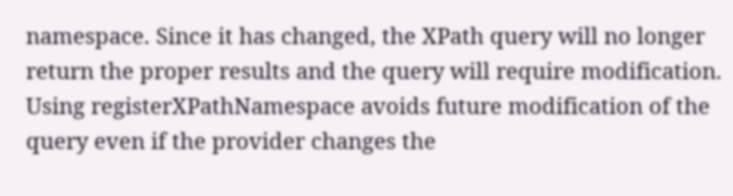namespace. Since it has changed, the XPath query will no longer return the proper results and the query will require modification. Using registerXPathNamespace avoids future modification of the query even if the provider changes the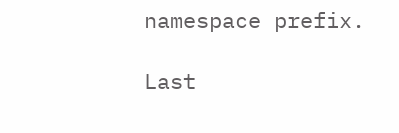namespace prefix.

Last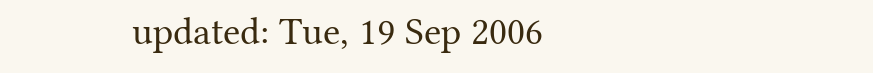updated: Tue, 19 Sep 2006